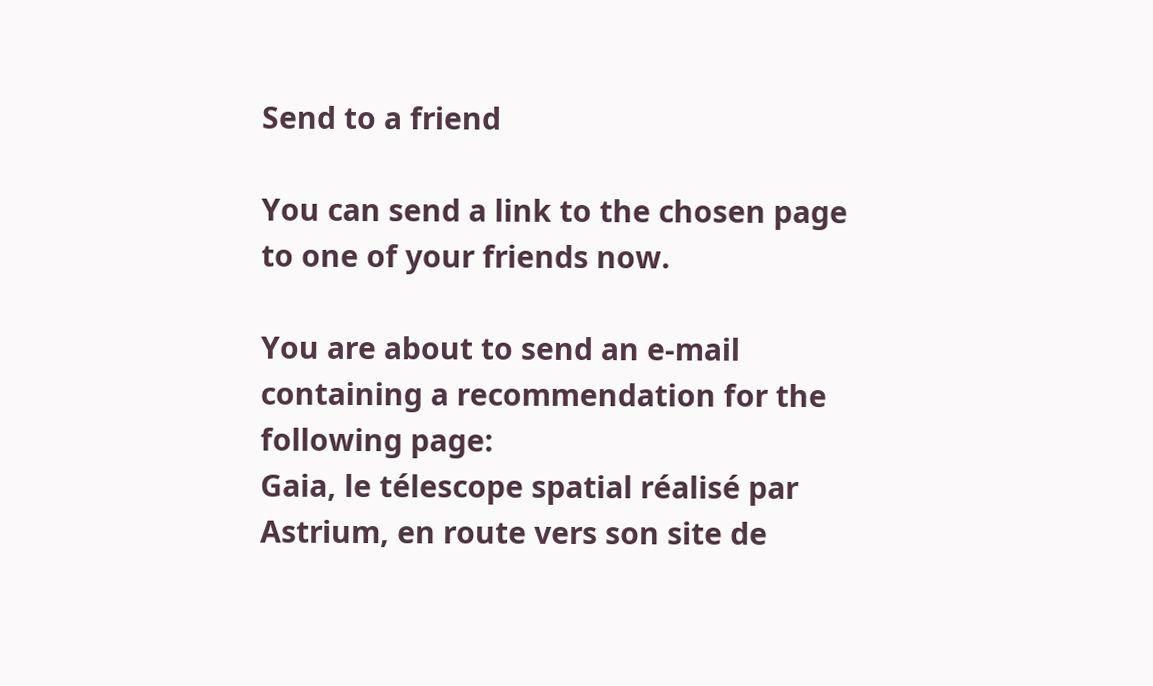Send to a friend

You can send a link to the chosen page to one of your friends now.

You are about to send an e-mail containing a recommendation for the following page:
Gaia, le télescope spatial réalisé par Astrium, en route vers son site de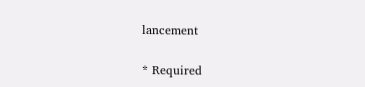lancement

* Required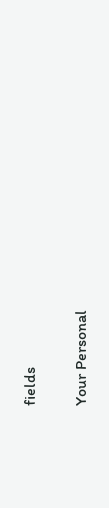fields

Your Personal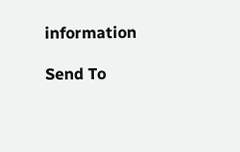information

Send To